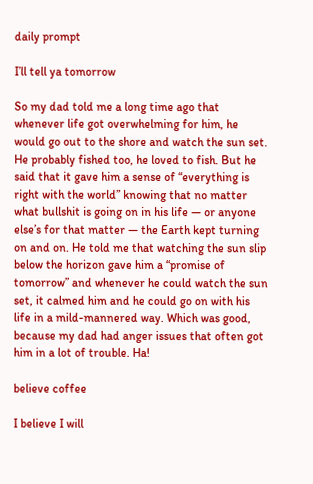daily prompt

I’ll tell ya tomorrow

So my dad told me a long time ago that whenever life got overwhelming for him, he would go out to the shore and watch the sun set. He probably fished too, he loved to fish. But he said that it gave him a sense of “everything is right with the world” knowing that no matter what bullshit is going on in his life — or anyone else’s for that matter — the Earth kept turning on and on. He told me that watching the sun slip below the horizon gave him a “promise of tomorrow” and whenever he could watch the sun set, it calmed him and he could go on with his life in a mild-mannered way. Which was good, because my dad had anger issues that often got him in a lot of trouble. Ha!

believe coffee

I believe I will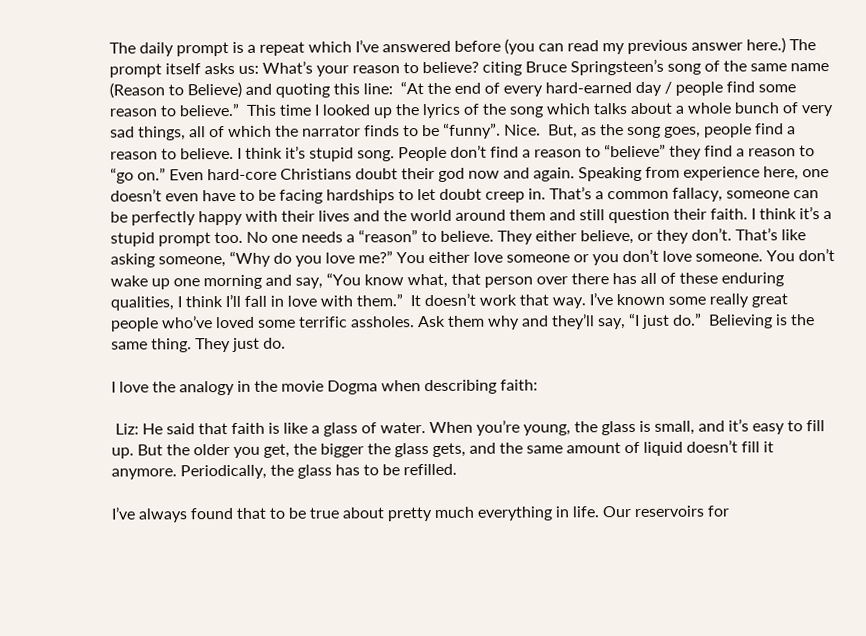The daily prompt is a repeat which I’ve answered before (you can read my previous answer here.) The prompt itself asks us: What’s your reason to believe? citing Bruce Springsteen’s song of the same name (Reason to Believe) and quoting this line:  “At the end of every hard-earned day / people find some reason to believe.”  This time I looked up the lyrics of the song which talks about a whole bunch of very sad things, all of which the narrator finds to be “funny”. Nice.  But, as the song goes, people find a reason to believe. I think it’s stupid song. People don’t find a reason to “believe” they find a reason to “go on.” Even hard-core Christians doubt their god now and again. Speaking from experience here, one doesn’t even have to be facing hardships to let doubt creep in. That’s a common fallacy, someone can be perfectly happy with their lives and the world around them and still question their faith. I think it’s a stupid prompt too. No one needs a “reason” to believe. They either believe, or they don’t. That’s like asking someone, “Why do you love me?” You either love someone or you don’t love someone. You don’t wake up one morning and say, “You know what, that person over there has all of these enduring qualities, I think I’ll fall in love with them.”  It doesn’t work that way. I’ve known some really great people who’ve loved some terrific assholes. Ask them why and they’ll say, “I just do.”  Believing is the same thing. They just do.

I love the analogy in the movie Dogma when describing faith:

 Liz: He said that faith is like a glass of water. When you’re young, the glass is small, and it’s easy to fill up. But the older you get, the bigger the glass gets, and the same amount of liquid doesn’t fill it anymore. Periodically, the glass has to be refilled.

I’ve always found that to be true about pretty much everything in life. Our reservoirs for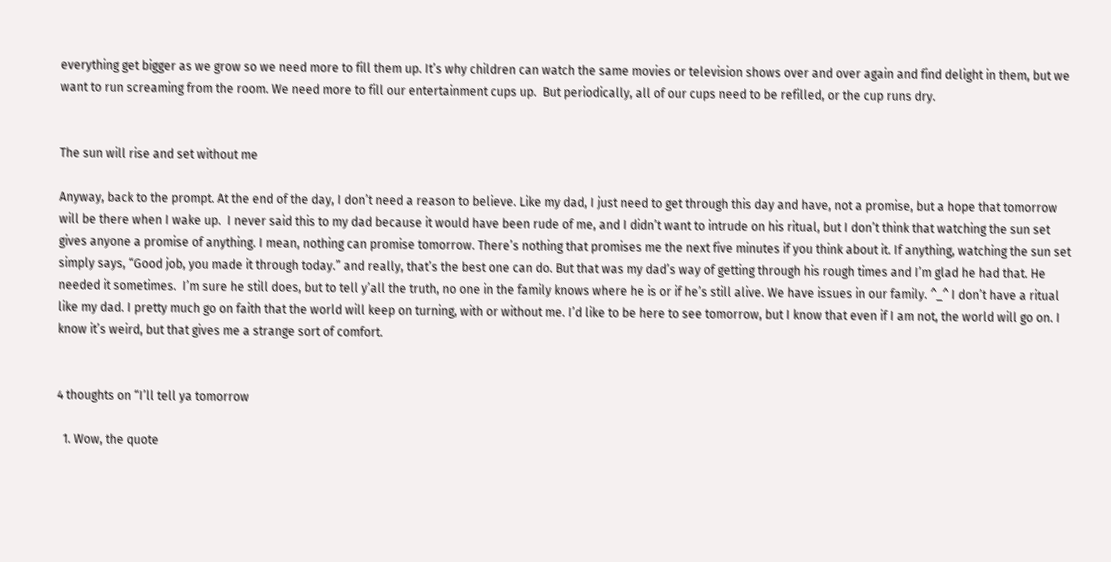everything get bigger as we grow so we need more to fill them up. It’s why children can watch the same movies or television shows over and over again and find delight in them, but we want to run screaming from the room. We need more to fill our entertainment cups up.  But periodically, all of our cups need to be refilled, or the cup runs dry.


The sun will rise and set without me

Anyway, back to the prompt. At the end of the day, I don’t need a reason to believe. Like my dad, I just need to get through this day and have, not a promise, but a hope that tomorrow will be there when I wake up.  I never said this to my dad because it would have been rude of me, and I didn’t want to intrude on his ritual, but I don’t think that watching the sun set gives anyone a promise of anything. I mean, nothing can promise tomorrow. There’s nothing that promises me the next five minutes if you think about it. If anything, watching the sun set simply says, “Good job, you made it through today.” and really, that’s the best one can do. But that was my dad’s way of getting through his rough times and I’m glad he had that. He needed it sometimes.  I’m sure he still does, but to tell y’all the truth, no one in the family knows where he is or if he’s still alive. We have issues in our family. ^_^ I don’t have a ritual like my dad. I pretty much go on faith that the world will keep on turning, with or without me. I’d like to be here to see tomorrow, but I know that even if I am not, the world will go on. I know it’s weird, but that gives me a strange sort of comfort.


4 thoughts on “I’ll tell ya tomorrow

  1. Wow, the quote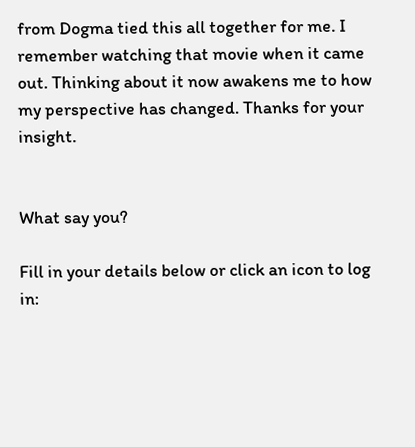from Dogma tied this all together for me. I remember watching that movie when it came out. Thinking about it now awakens me to how my perspective has changed. Thanks for your insight.


What say you?

Fill in your details below or click an icon to log in: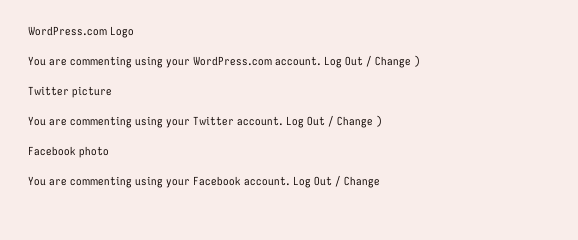WordPress.com Logo

You are commenting using your WordPress.com account. Log Out / Change )

Twitter picture

You are commenting using your Twitter account. Log Out / Change )

Facebook photo

You are commenting using your Facebook account. Log Out / Change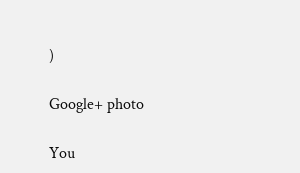)

Google+ photo

You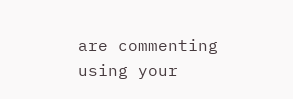are commenting using your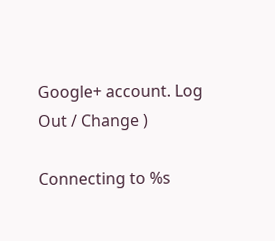Google+ account. Log Out / Change )

Connecting to %s